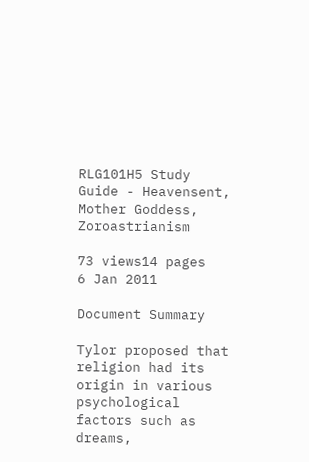RLG101H5 Study Guide - Heavensent, Mother Goddess, Zoroastrianism

73 views14 pages
6 Jan 2011

Document Summary

Tylor proposed that religion had its origin in various psychological factors such as dreams,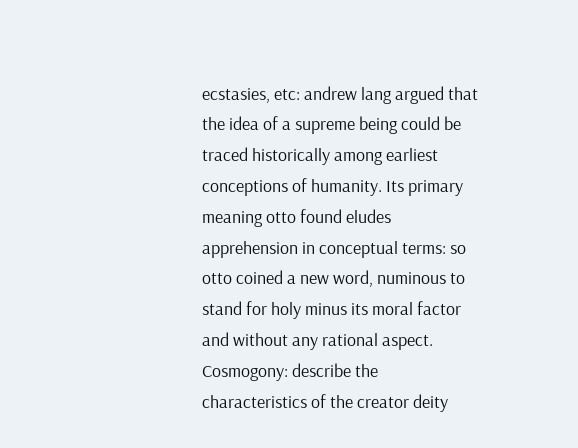ecstasies, etc: andrew lang argued that the idea of a supreme being could be traced historically among earliest conceptions of humanity. Its primary meaning otto found eludes apprehension in conceptual terms: so otto coined a new word, numinous to stand for holy minus its moral factor and without any rational aspect. Cosmogony: describe the characteristics of the creator deity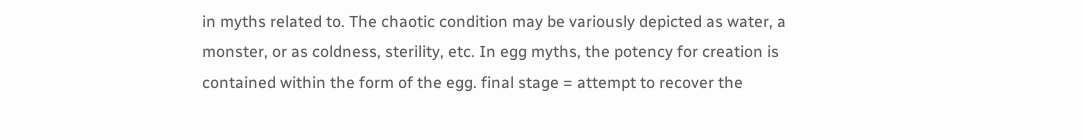in myths related to. The chaotic condition may be variously depicted as water, a monster, or as coldness, sterility, etc. In egg myths, the potency for creation is contained within the form of the egg. final stage = attempt to recover the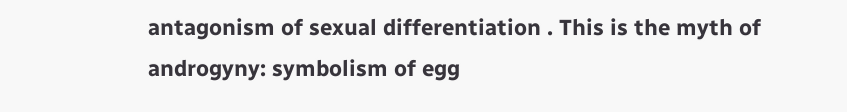antagonism of sexual differentiation . This is the myth of androgyny: symbolism of egg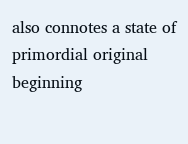also connotes a state of primordial original beginning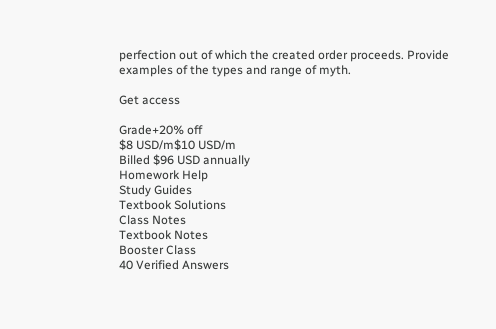perfection out of which the created order proceeds. Provide examples of the types and range of myth.

Get access

Grade+20% off
$8 USD/m$10 USD/m
Billed $96 USD annually
Homework Help
Study Guides
Textbook Solutions
Class Notes
Textbook Notes
Booster Class
40 Verified Answers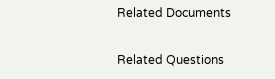Related Documents

Related Questions